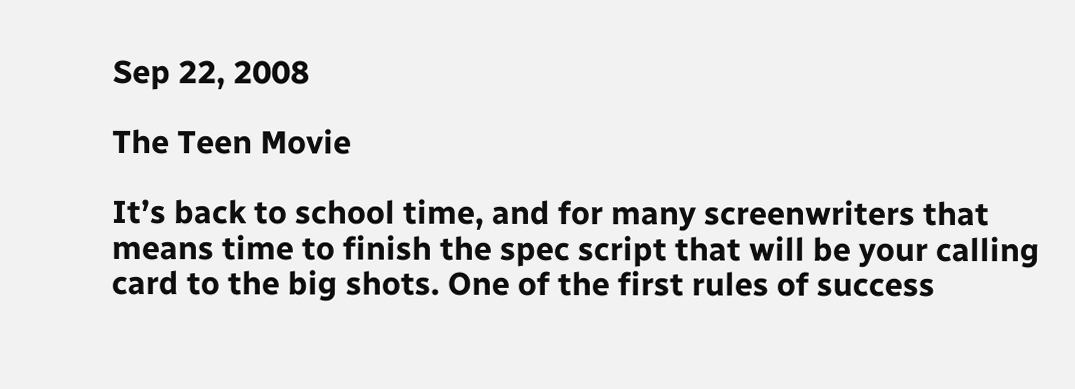Sep 22, 2008

The Teen Movie

It’s back to school time, and for many screenwriters that means time to finish the spec script that will be your calling card to the big shots. One of the first rules of success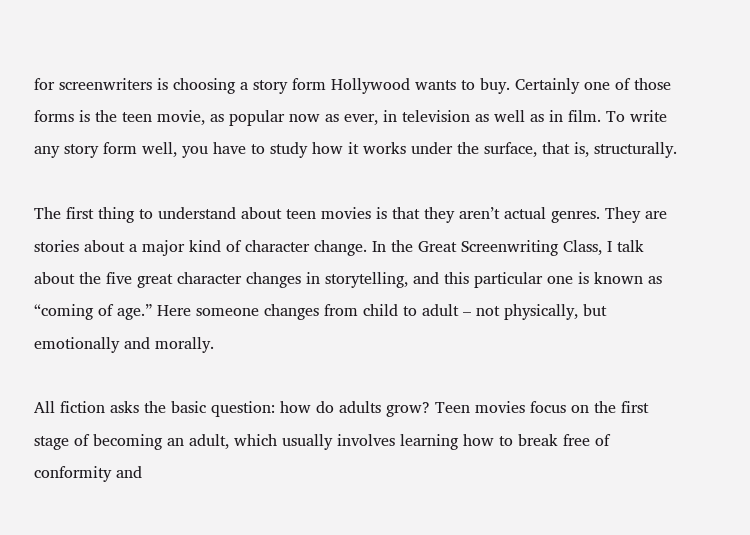for screenwriters is choosing a story form Hollywood wants to buy. Certainly one of those forms is the teen movie, as popular now as ever, in television as well as in film. To write any story form well, you have to study how it works under the surface, that is, structurally.

The first thing to understand about teen movies is that they aren’t actual genres. They are stories about a major kind of character change. In the Great Screenwriting Class, I talk about the five great character changes in storytelling, and this particular one is known as “coming of age.” Here someone changes from child to adult – not physically, but emotionally and morally.

All fiction asks the basic question: how do adults grow? Teen movies focus on the first stage of becoming an adult, which usually involves learning how to break free of conformity and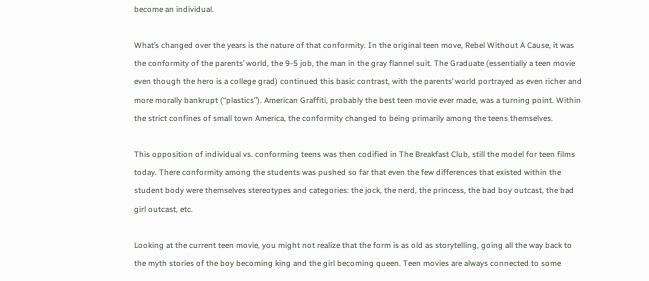become an individual.

What’s changed over the years is the nature of that conformity. In the original teen move, Rebel Without A Cause, it was the conformity of the parents’ world, the 9-5 job, the man in the gray flannel suit. The Graduate (essentially a teen movie even though the hero is a college grad) continued this basic contrast, with the parents’ world portrayed as even richer and more morally bankrupt (“plastics”). American Graffiti, probably the best teen movie ever made, was a turning point. Within the strict confines of small town America, the conformity changed to being primarily among the teens themselves.

This opposition of individual vs. conforming teens was then codified in The Breakfast Club, still the model for teen films today. There conformity among the students was pushed so far that even the few differences that existed within the student body were themselves stereotypes and categories: the jock, the nerd, the princess, the bad boy outcast, the bad girl outcast, etc.

Looking at the current teen movie, you might not realize that the form is as old as storytelling, going all the way back to the myth stories of the boy becoming king and the girl becoming queen. Teen movies are always connected to some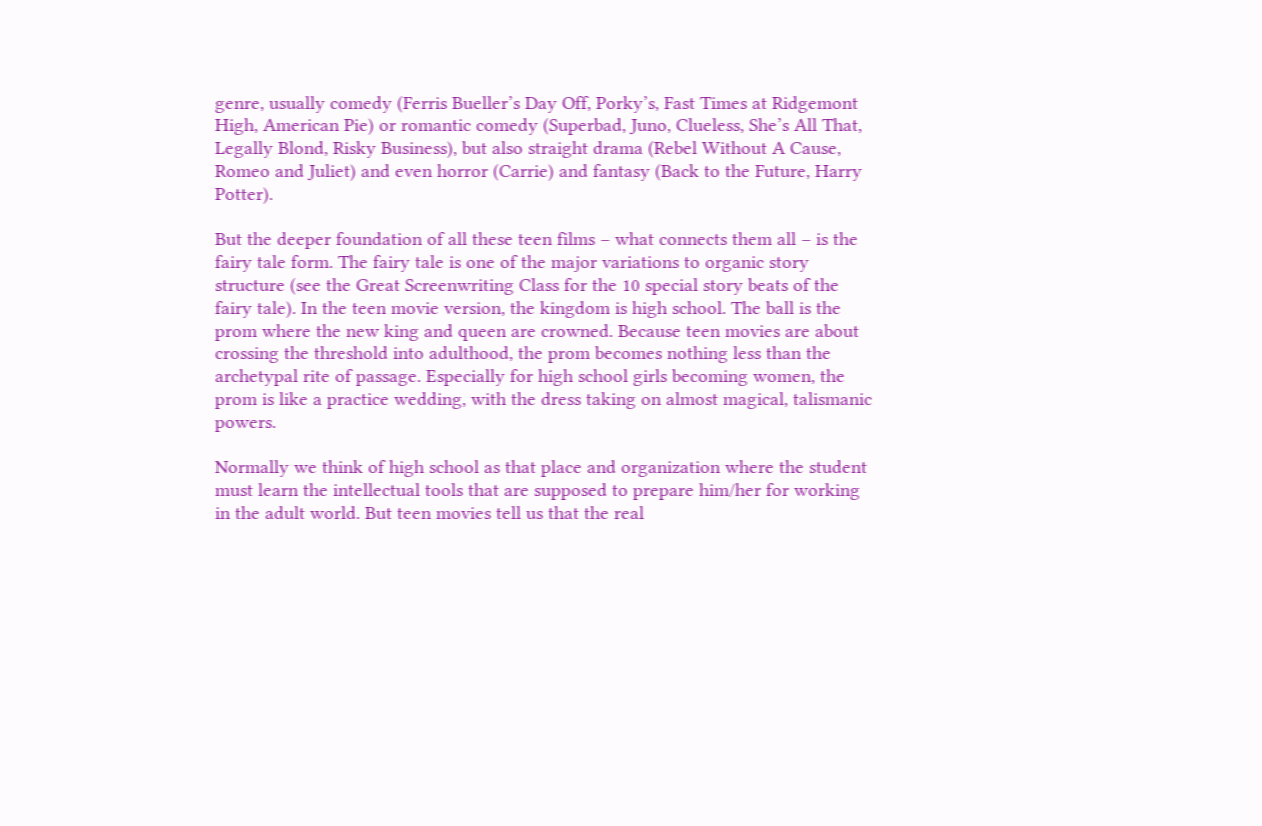genre, usually comedy (Ferris Bueller’s Day Off, Porky’s, Fast Times at Ridgemont High, American Pie) or romantic comedy (Superbad, Juno, Clueless, She’s All That, Legally Blond, Risky Business), but also straight drama (Rebel Without A Cause, Romeo and Juliet) and even horror (Carrie) and fantasy (Back to the Future, Harry Potter).

But the deeper foundation of all these teen films – what connects them all – is the fairy tale form. The fairy tale is one of the major variations to organic story structure (see the Great Screenwriting Class for the 10 special story beats of the fairy tale). In the teen movie version, the kingdom is high school. The ball is the prom where the new king and queen are crowned. Because teen movies are about crossing the threshold into adulthood, the prom becomes nothing less than the archetypal rite of passage. Especially for high school girls becoming women, the prom is like a practice wedding, with the dress taking on almost magical, talismanic powers.

Normally we think of high school as that place and organization where the student must learn the intellectual tools that are supposed to prepare him/her for working in the adult world. But teen movies tell us that the real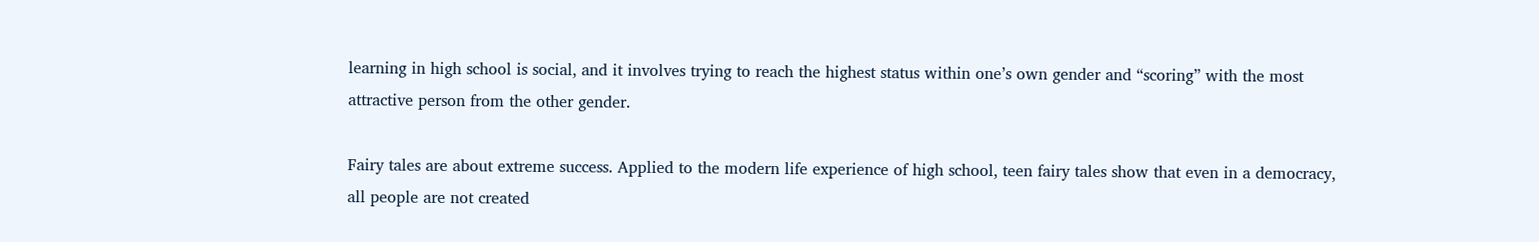learning in high school is social, and it involves trying to reach the highest status within one’s own gender and “scoring” with the most attractive person from the other gender.

Fairy tales are about extreme success. Applied to the modern life experience of high school, teen fairy tales show that even in a democracy, all people are not created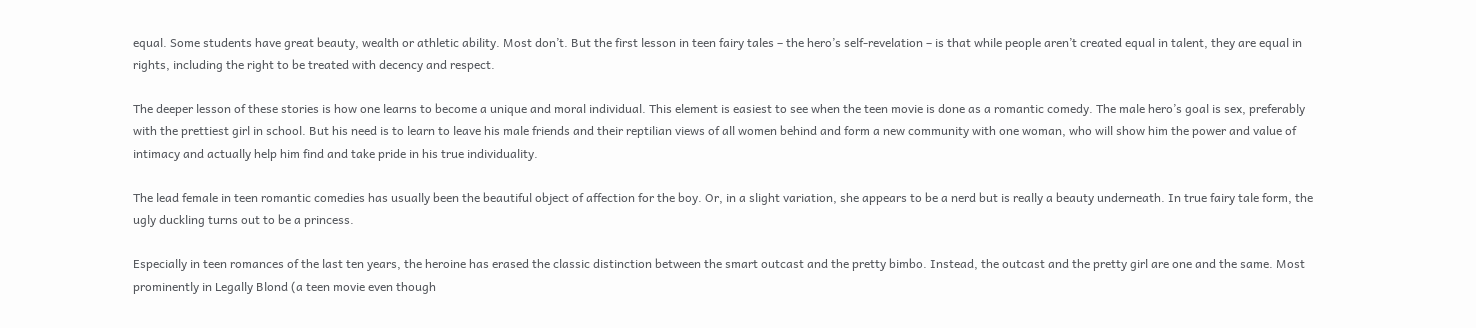equal. Some students have great beauty, wealth or athletic ability. Most don’t. But the first lesson in teen fairy tales – the hero’s self-revelation – is that while people aren’t created equal in talent, they are equal in rights, including the right to be treated with decency and respect.

The deeper lesson of these stories is how one learns to become a unique and moral individual. This element is easiest to see when the teen movie is done as a romantic comedy. The male hero’s goal is sex, preferably with the prettiest girl in school. But his need is to learn to leave his male friends and their reptilian views of all women behind and form a new community with one woman, who will show him the power and value of intimacy and actually help him find and take pride in his true individuality.

The lead female in teen romantic comedies has usually been the beautiful object of affection for the boy. Or, in a slight variation, she appears to be a nerd but is really a beauty underneath. In true fairy tale form, the ugly duckling turns out to be a princess.

Especially in teen romances of the last ten years, the heroine has erased the classic distinction between the smart outcast and the pretty bimbo. Instead, the outcast and the pretty girl are one and the same. Most prominently in Legally Blond (a teen movie even though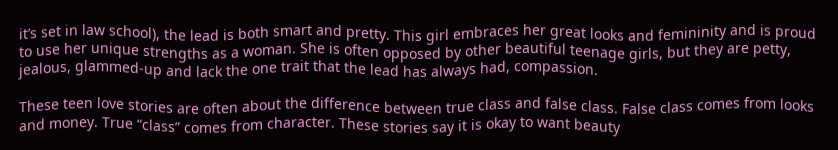it’s set in law school), the lead is both smart and pretty. This girl embraces her great looks and femininity and is proud to use her unique strengths as a woman. She is often opposed by other beautiful teenage girls, but they are petty, jealous, glammed-up and lack the one trait that the lead has always had, compassion.

These teen love stories are often about the difference between true class and false class. False class comes from looks and money. True “class” comes from character. These stories say it is okay to want beauty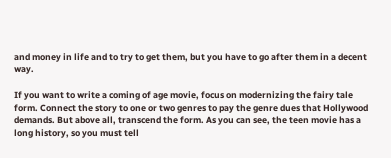and money in life and to try to get them, but you have to go after them in a decent way.

If you want to write a coming of age movie, focus on modernizing the fairy tale form. Connect the story to one or two genres to pay the genre dues that Hollywood demands. But above all, transcend the form. As you can see, the teen movie has a long history, so you must tell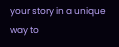your story in a unique way to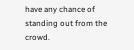have any chance of standing out from the crowd.